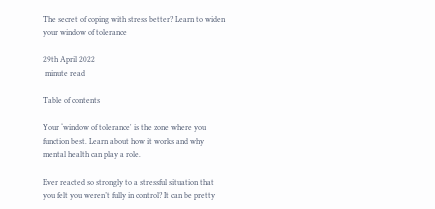The secret of coping with stress better? Learn to widen your window of tolerance

29th April 2022
 minute read

Table of contents

Your ‘window of tolerance' is the zone where you function best. Learn about how it works and why mental health can play a role.

Ever reacted so strongly to a stressful situation that you felt you weren’t fully in control? It can be pretty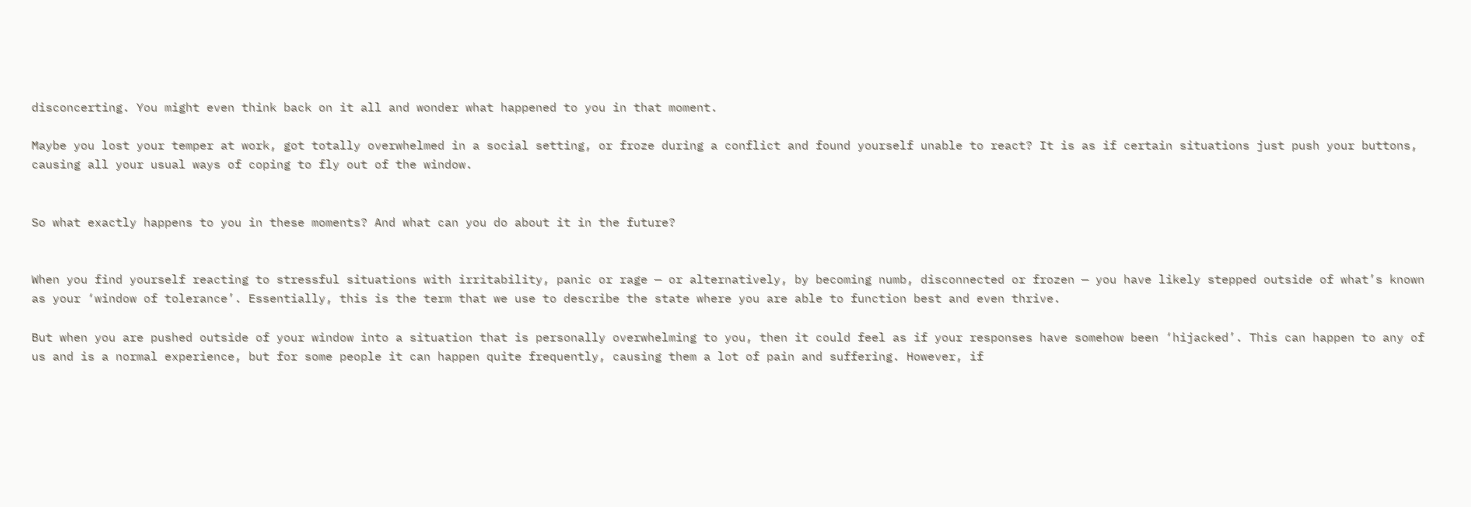disconcerting. You might even think back on it all and wonder what happened to you in that moment.

Maybe you lost your temper at work, got totally overwhelmed in a social setting, or froze during a conflict and found yourself unable to react? It is as if certain situations just push your buttons, causing all your usual ways of coping to fly out of the window.


So what exactly happens to you in these moments? And what can you do about it in the future?


When you find yourself reacting to stressful situations with irritability, panic or rage — or alternatively, by becoming numb, disconnected or frozen — you have likely stepped outside of what’s known as your ‘window of tolerance’. Essentially, this is the term that we use to describe the state where you are able to function best and even thrive.

But when you are pushed outside of your window into a situation that is personally overwhelming to you, then it could feel as if your responses have somehow been ‘hijacked’. This can happen to any of us and is a normal experience, but for some people it can happen quite frequently, causing them a lot of pain and suffering. However, if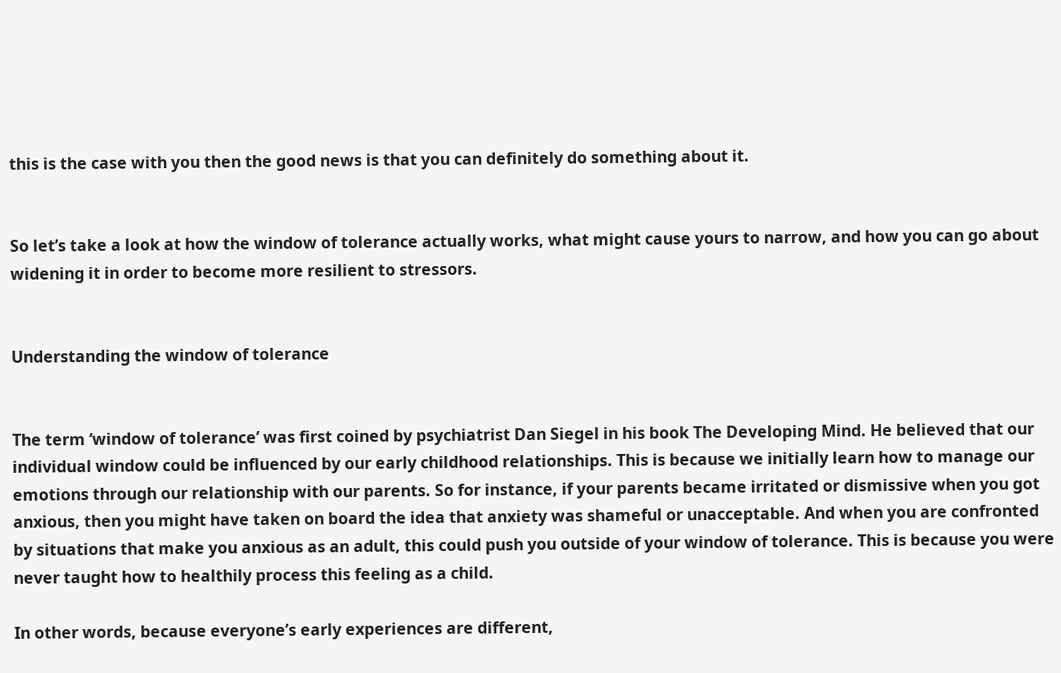this is the case with you then the good news is that you can definitely do something about it.


So let’s take a look at how the window of tolerance actually works, what might cause yours to narrow, and how you can go about widening it in order to become more resilient to stressors.


Understanding the window of tolerance


The term ‘window of tolerance’ was first coined by psychiatrist Dan Siegel in his book The Developing Mind. He believed that our individual window could be influenced by our early childhood relationships. This is because we initially learn how to manage our emotions through our relationship with our parents. So for instance, if your parents became irritated or dismissive when you got anxious, then you might have taken on board the idea that anxiety was shameful or unacceptable. And when you are confronted by situations that make you anxious as an adult, this could push you outside of your window of tolerance. This is because you were never taught how to healthily process this feeling as a child.

In other words, because everyone’s early experiences are different,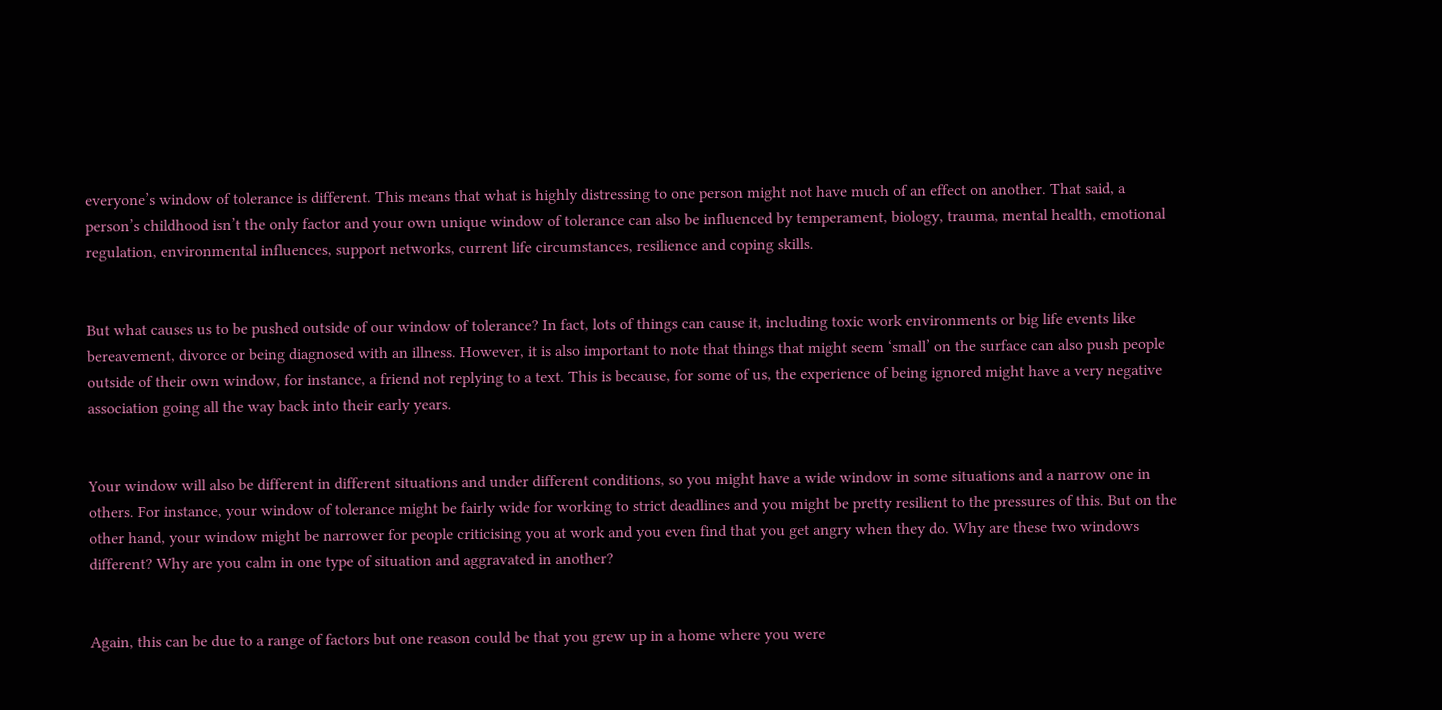everyone’s window of tolerance is different. This means that what is highly distressing to one person might not have much of an effect on another. That said, a person’s childhood isn’t the only factor and your own unique window of tolerance can also be influenced by temperament, biology, trauma, mental health, emotional regulation, environmental influences, support networks, current life circumstances, resilience and coping skills.


But what causes us to be pushed outside of our window of tolerance? In fact, lots of things can cause it, including toxic work environments or big life events like bereavement, divorce or being diagnosed with an illness. However, it is also important to note that things that might seem ‘small’ on the surface can also push people outside of their own window, for instance, a friend not replying to a text. This is because, for some of us, the experience of being ignored might have a very negative association going all the way back into their early years.


Your window will also be different in different situations and under different conditions, so you might have a wide window in some situations and a narrow one in others. For instance, your window of tolerance might be fairly wide for working to strict deadlines and you might be pretty resilient to the pressures of this. But on the other hand, your window might be narrower for people criticising you at work and you even find that you get angry when they do. Why are these two windows different? Why are you calm in one type of situation and aggravated in another?


Again, this can be due to a range of factors but one reason could be that you grew up in a home where you were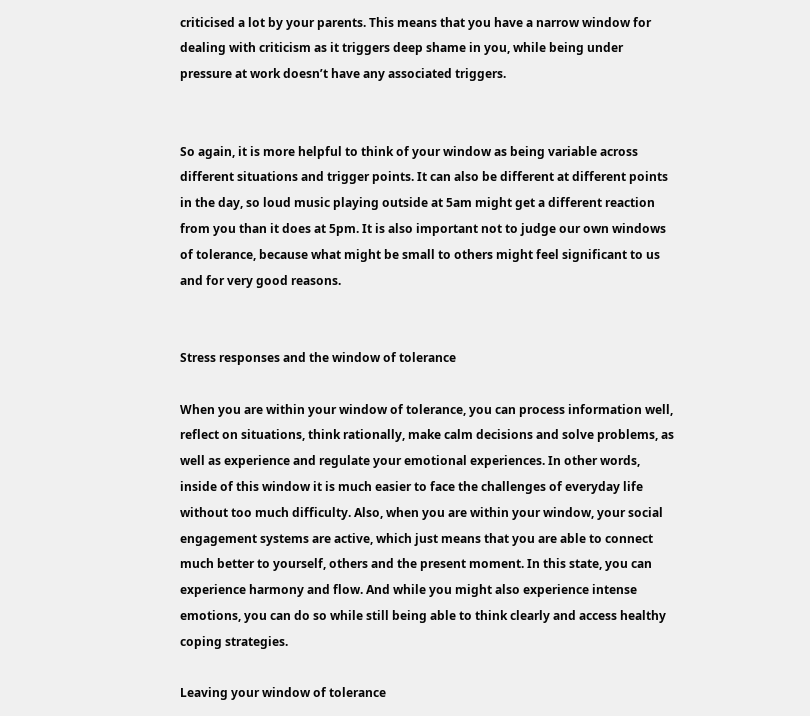criticised a lot by your parents. This means that you have a narrow window for dealing with criticism as it triggers deep shame in you, while being under pressure at work doesn’t have any associated triggers.


So again, it is more helpful to think of your window as being variable across different situations and trigger points. It can also be different at different points in the day, so loud music playing outside at 5am might get a different reaction from you than it does at 5pm. It is also important not to judge our own windows of tolerance, because what might be small to others might feel significant to us and for very good reasons.


Stress responses and the window of tolerance

When you are within your window of tolerance, you can process information well, reflect on situations, think rationally, make calm decisions and solve problems, as well as experience and regulate your emotional experiences. In other words, inside of this window it is much easier to face the challenges of everyday life without too much difficulty. Also, when you are within your window, your social engagement systems are active, which just means that you are able to connect much better to yourself, others and the present moment. In this state, you can experience harmony and flow. And while you might also experience intense emotions, you can do so while still being able to think clearly and access healthy coping strategies.

Leaving your window of tolerance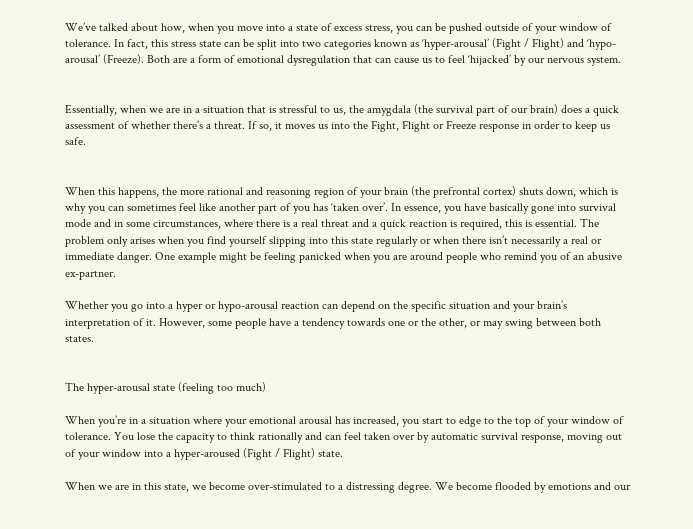We’ve talked about how, when you move into a state of excess stress, you can be pushed outside of your window of tolerance. In fact, this stress state can be split into two categories known as ‘hyper-arousal’ (Fight / Flight) and ‘hypo-arousal’ (Freeze). Both are a form of emotional dysregulation that can cause us to feel ‘hijacked’ by our nervous system.


Essentially, when we are in a situation that is stressful to us, the amygdala (the survival part of our brain) does a quick assessment of whether there’s a threat. If so, it moves us into the Fight, Flight or Freeze response in order to keep us safe.


When this happens, the more rational and reasoning region of your brain (the prefrontal cortex) shuts down, which is why you can sometimes feel like another part of you has ‘taken over’. In essence, you have basically gone into survival mode and in some circumstances, where there is a real threat and a quick reaction is required, this is essential. The problem only arises when you find yourself slipping into this state regularly or when there isn’t necessarily a real or immediate danger. One example might be feeling panicked when you are around people who remind you of an abusive ex-partner.

Whether you go into a hyper or hypo-arousal reaction can depend on the specific situation and your brain’s interpretation of it. However, some people have a tendency towards one or the other, or may swing between both states.


The hyper-arousal state (feeling too much)

When you’re in a situation where your emotional arousal has increased, you start to edge to the top of your window of tolerance. You lose the capacity to think rationally and can feel taken over by automatic survival response, moving out of your window into a hyper-aroused (Fight / Flight) state.

When we are in this state, we become over-stimulated to a distressing degree. We become flooded by emotions and our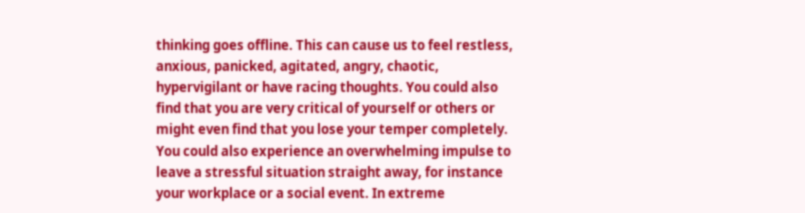thinking goes offline. This can cause us to feel restless, anxious, panicked, agitated, angry, chaotic, hypervigilant or have racing thoughts. You could also find that you are very critical of yourself or others or might even find that you lose your temper completely. You could also experience an overwhelming impulse to leave a stressful situation straight away, for instance your workplace or a social event. In extreme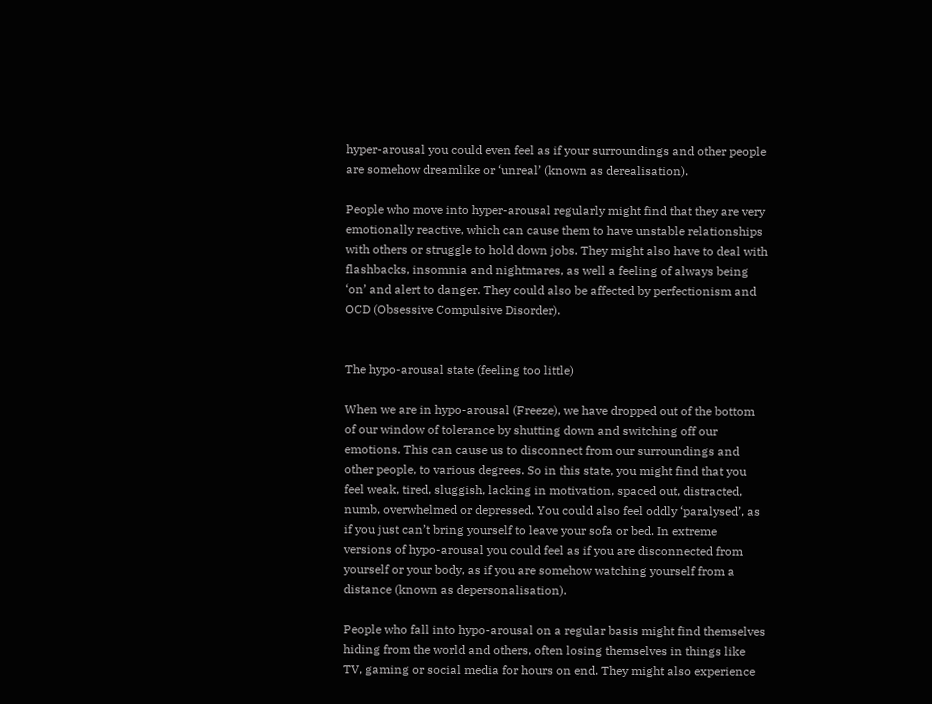hyper-arousal you could even feel as if your surroundings and other people are somehow dreamlike or ‘unreal’ (known as derealisation).

People who move into hyper-arousal regularly might find that they are very emotionally reactive, which can cause them to have unstable relationships with others or struggle to hold down jobs. They might also have to deal with flashbacks, insomnia and nightmares, as well a feeling of always being ‘on’ and alert to danger. They could also be affected by perfectionism and OCD (Obsessive Compulsive Disorder).


The hypo-arousal state (feeling too little)

When we are in hypo-arousal (Freeze), we have dropped out of the bottom of our window of tolerance by shutting down and switching off our emotions. This can cause us to disconnect from our surroundings and other people, to various degrees. So in this state, you might find that you feel weak, tired, sluggish, lacking in motivation, spaced out, distracted, numb, overwhelmed or depressed. You could also feel oddly ‘paralysed’, as if you just can’t bring yourself to leave your sofa or bed. In extreme versions of hypo-arousal you could feel as if you are disconnected from yourself or your body, as if you are somehow watching yourself from a distance (known as depersonalisation).

People who fall into hypo-arousal on a regular basis might find themselves hiding from the world and others, often losing themselves in things like TV, gaming or social media for hours on end. They might also experience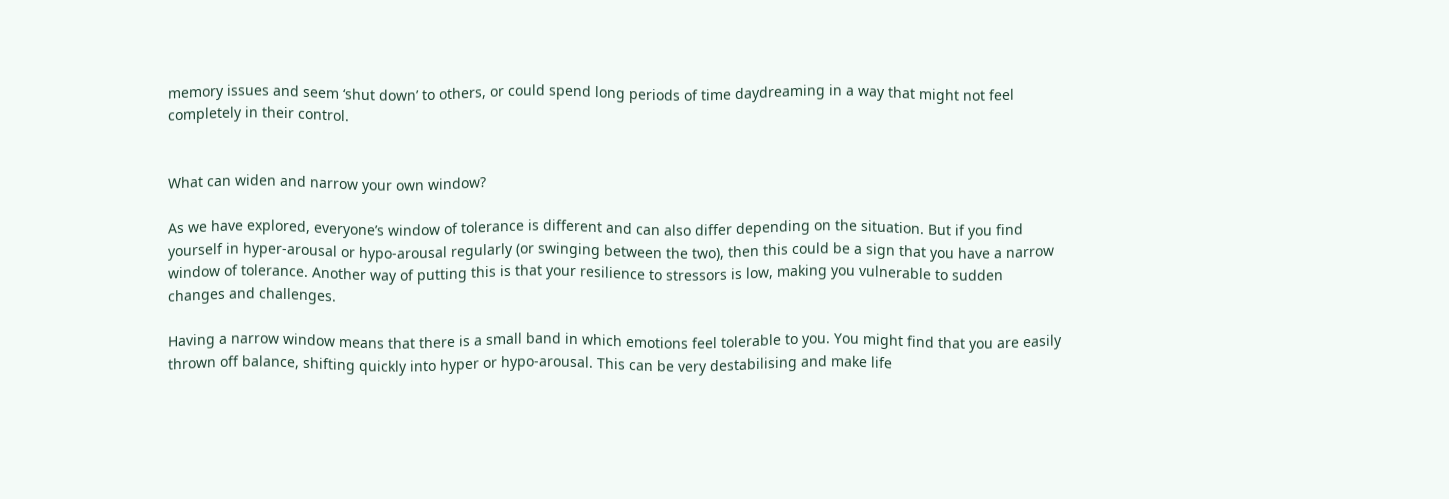memory issues and seem ‘shut down’ to others, or could spend long periods of time daydreaming in a way that might not feel completely in their control.


What can widen and narrow your own window?

As we have explored, everyone’s window of tolerance is different and can also differ depending on the situation. But if you find yourself in hyper-arousal or hypo-arousal regularly (or swinging between the two), then this could be a sign that you have a narrow window of tolerance. Another way of putting this is that your resilience to stressors is low, making you vulnerable to sudden changes and challenges.

Having a narrow window means that there is a small band in which emotions feel tolerable to you. You might find that you are easily thrown off balance, shifting quickly into hyper or hypo-arousal. This can be very destabilising and make life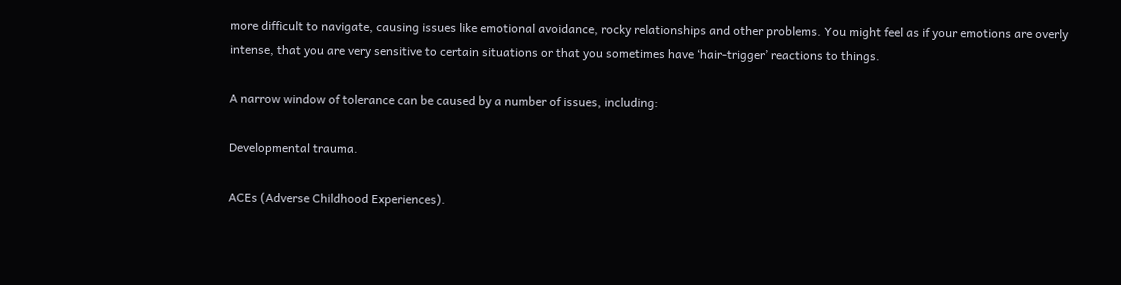more difficult to navigate, causing issues like emotional avoidance, rocky relationships and other problems. You might feel as if your emotions are overly intense, that you are very sensitive to certain situations or that you sometimes have ‘hair-trigger’ reactions to things.

A narrow window of tolerance can be caused by a number of issues, including:

Developmental trauma.

ACEs (Adverse Childhood Experiences).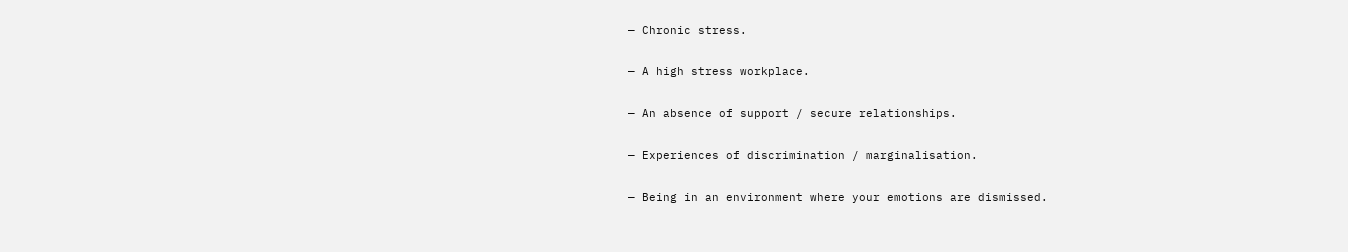— Chronic stress.

— A high stress workplace.

— An absence of support / secure relationships.

— Experiences of discrimination / marginalisation.

— Being in an environment where your emotions are dismissed.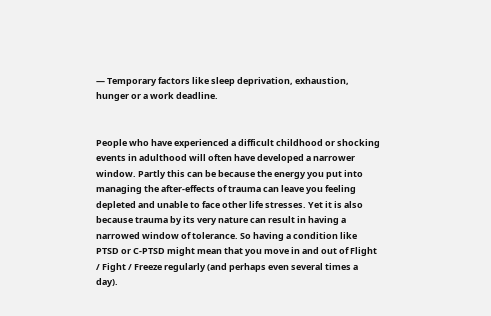— Temporary factors like sleep deprivation, exhaustion, hunger or a work deadline.


People who have experienced a difficult childhood or shocking events in adulthood will often have developed a narrower window. Partly this can be because the energy you put into managing the after-effects of trauma can leave you feeling depleted and unable to face other life stresses. Yet it is also because trauma by its very nature can result in having a narrowed window of tolerance. So having a condition like PTSD or C-PTSD might mean that you move in and out of Flight / Fight / Freeze regularly (and perhaps even several times a day).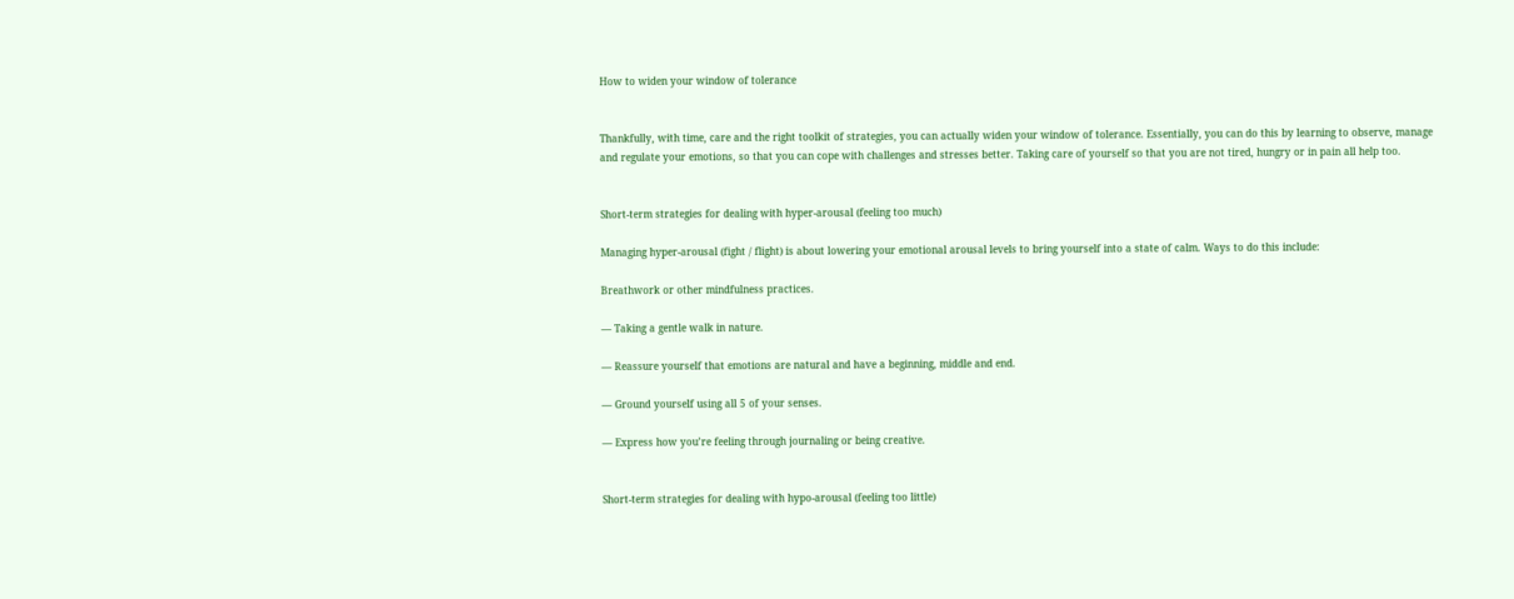How to widen your window of tolerance


Thankfully, with time, care and the right toolkit of strategies, you can actually widen your window of tolerance. Essentially, you can do this by learning to observe, manage and regulate your emotions, so that you can cope with challenges and stresses better. Taking care of yourself so that you are not tired, hungry or in pain all help too.


Short-term strategies for dealing with hyper-arousal (feeling too much)

Managing hyper-arousal (fight / flight) is about lowering your emotional arousal levels to bring yourself into a state of calm. Ways to do this include:

Breathwork or other mindfulness practices.

— Taking a gentle walk in nature.

— Reassure yourself that emotions are natural and have a beginning, middle and end.

— Ground yourself using all 5 of your senses.

— Express how you’re feeling through journaling or being creative.


Short-term strategies for dealing with hypo-arousal (feeling too little)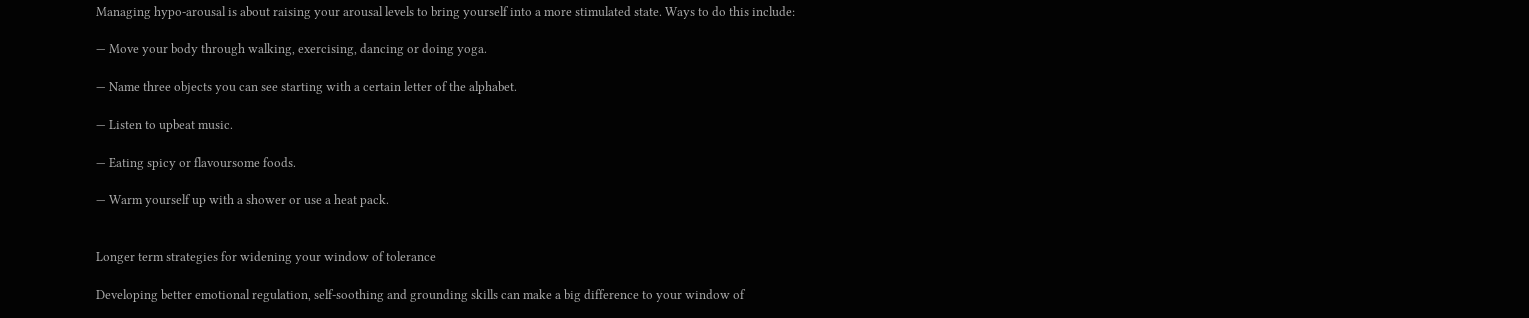Managing hypo-arousal is about raising your arousal levels to bring yourself into a more stimulated state. Ways to do this include:

— Move your body through walking, exercising, dancing or doing yoga.

— Name three objects you can see starting with a certain letter of the alphabet.

— Listen to upbeat music.

— Eating spicy or flavoursome foods.

— Warm yourself up with a shower or use a heat pack.


Longer term strategies for widening your window of tolerance

Developing better emotional regulation, self-soothing and grounding skills can make a big difference to your window of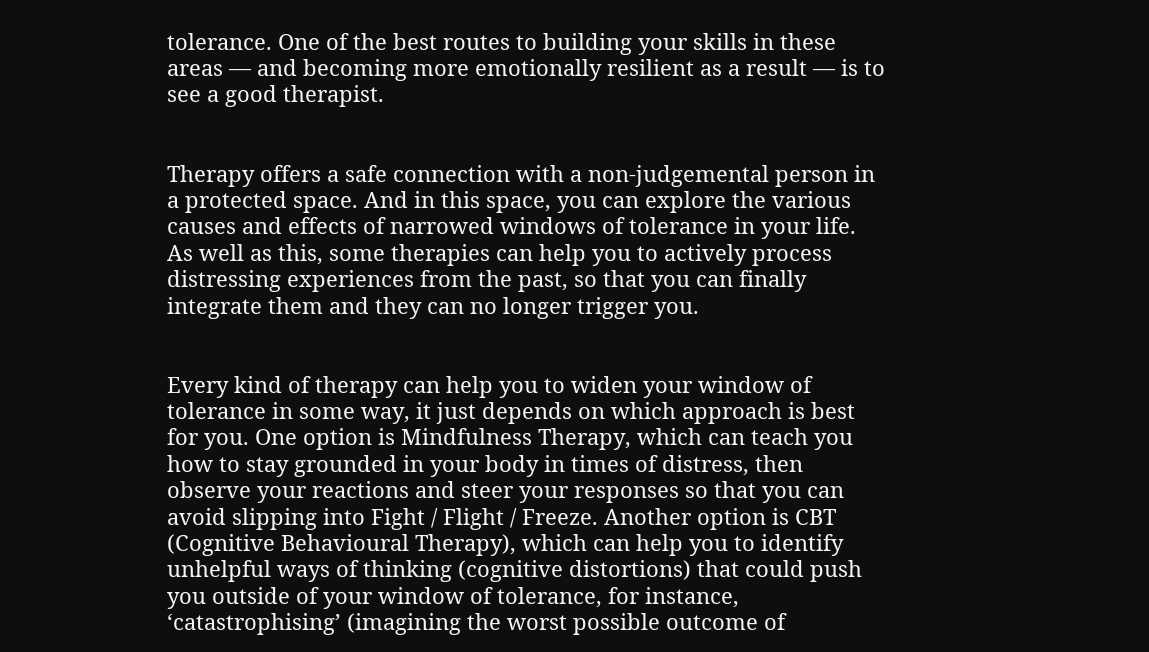tolerance. One of the best routes to building your skills in these areas — and becoming more emotionally resilient as a result — is to see a good therapist.


Therapy offers a safe connection with a non-judgemental person in a protected space. And in this space, you can explore the various causes and effects of narrowed windows of tolerance in your life. As well as this, some therapies can help you to actively process distressing experiences from the past, so that you can finally integrate them and they can no longer trigger you.


Every kind of therapy can help you to widen your window of tolerance in some way, it just depends on which approach is best for you. One option is Mindfulness Therapy, which can teach you how to stay grounded in your body in times of distress, then observe your reactions and steer your responses so that you can avoid slipping into Fight / Flight / Freeze. Another option is CBT (Cognitive Behavioural Therapy), which can help you to identify unhelpful ways of thinking (cognitive distortions) that could push you outside of your window of tolerance, for instance, ‘catastrophising’ (imagining the worst possible outcome of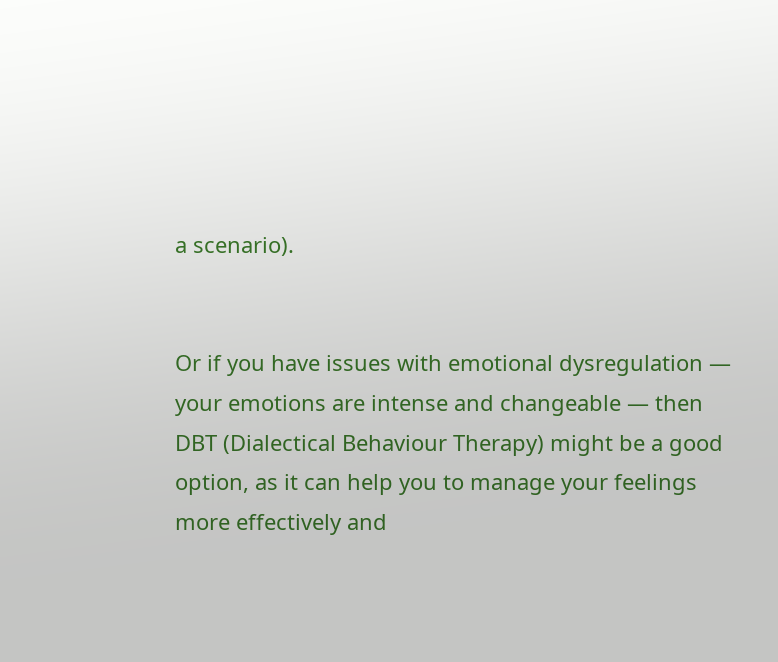a scenario).


Or if you have issues with emotional dysregulation — your emotions are intense and changeable — then DBT (Dialectical Behaviour Therapy) might be a good option, as it can help you to manage your feelings more effectively and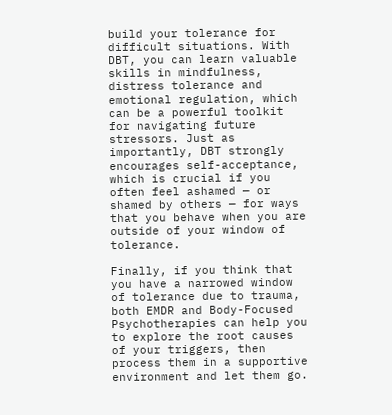build your tolerance for difficult situations. With DBT, you can learn valuable skills in mindfulness, distress tolerance and emotional regulation, which can be a powerful toolkit for navigating future stressors. Just as importantly, DBT strongly encourages self-acceptance, which is crucial if you often feel ashamed — or shamed by others — for ways that you behave when you are outside of your window of tolerance.

Finally, if you think that you have a narrowed window of tolerance due to trauma, both EMDR and Body-Focused Psychotherapies can help you to explore the root causes of your triggers, then process them in a supportive environment and let them go.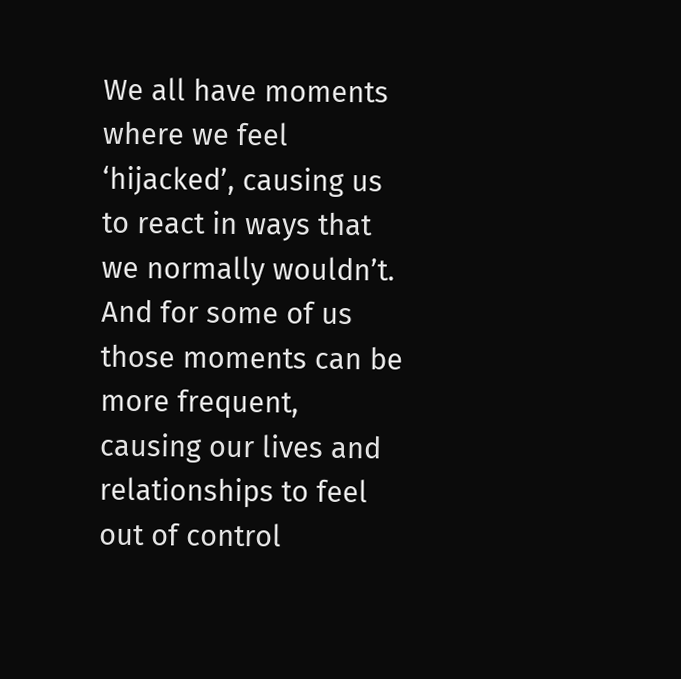We all have moments where we feel ‘hijacked’, causing us to react in ways that we normally wouldn’t. And for some of us those moments can be more frequent, causing our lives and relationships to feel out of control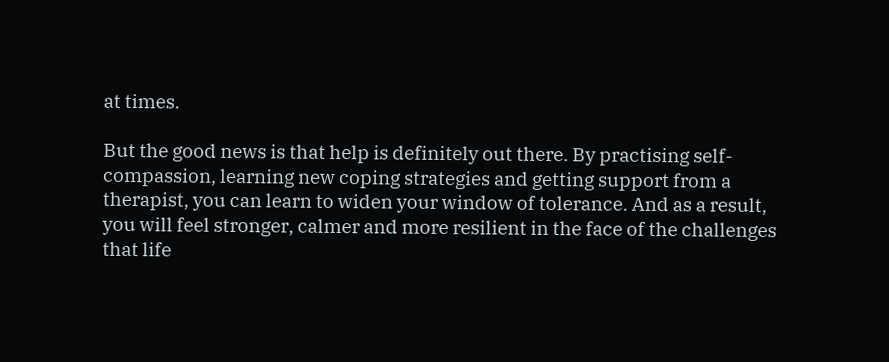at times.

But the good news is that help is definitely out there. By practising self-compassion, learning new coping strategies and getting support from a therapist, you can learn to widen your window of tolerance. And as a result, you will feel stronger, calmer and more resilient in the face of the challenges that life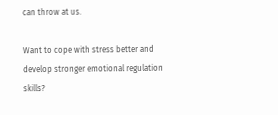can throw at us.

Want to cope with stress better and develop stronger emotional regulation skills?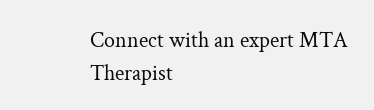Connect with an expert MTA Therapist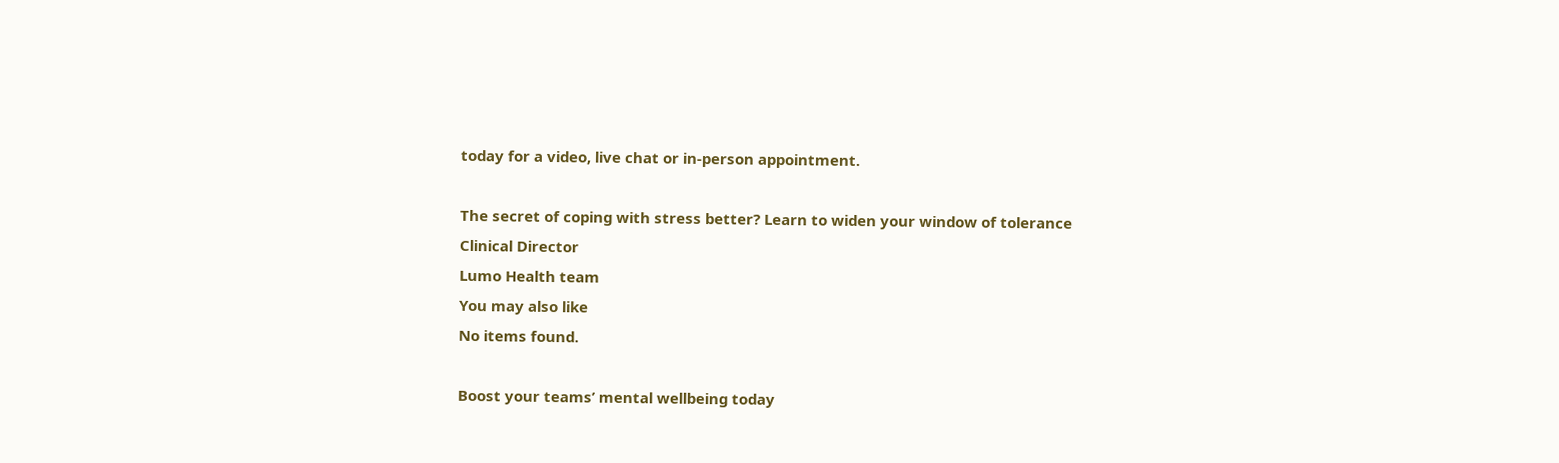today for a video, live chat or in-person appointment.

The secret of coping with stress better? Learn to widen your window of tolerance
Clinical Director
Lumo Health team
You may also like
No items found.

Boost your teams’ mental wellbeing today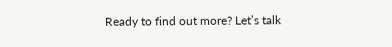Ready to find out more? Let’s talk